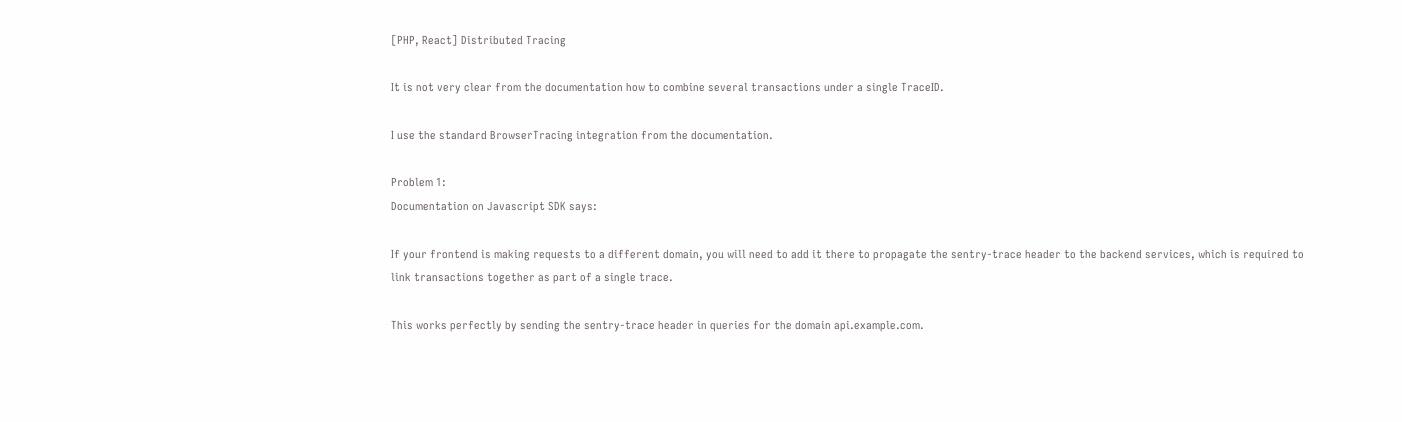[PHP, React] Distributed Tracing

It is not very clear from the documentation how to combine several transactions under a single TraceID.

I use the standard BrowserTracing integration from the documentation.

Problem 1:
Documentation on Javascript SDK says:

If your frontend is making requests to a different domain, you will need to add it there to propagate the sentry-trace header to the backend services, which is required to link transactions together as part of a single trace.

This works perfectly by sending the sentry-trace header in queries for the domain api.example.com.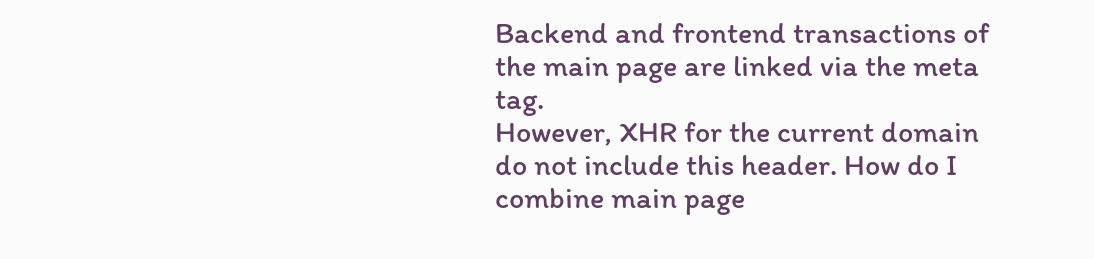Backend and frontend transactions of the main page are linked via the meta tag.
However, XHR for the current domain do not include this header. How do I combine main page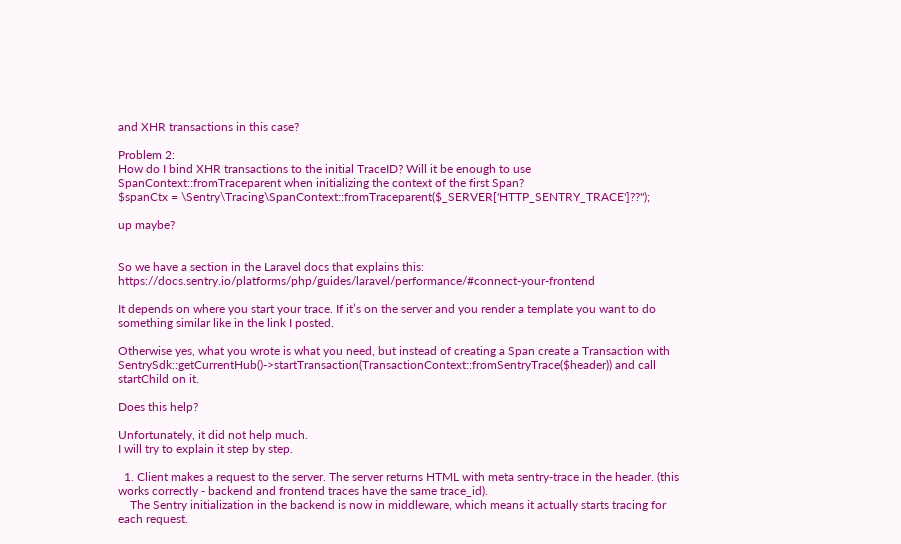and XHR transactions in this case?

Problem 2:
How do I bind XHR transactions to the initial TraceID? Will it be enough to use SpanContext::fromTraceparent when initializing the context of the first Span?
$spanCtx = \Sentry\Tracing\SpanContext::fromTraceparent($_SERVER['HTTP_SENTRY_TRACE']??'');

up maybe?


So we have a section in the Laravel docs that explains this: https://docs.sentry.io/platforms/php/guides/laravel/performance/#connect-your-frontend

It depends on where you start your trace. If it’s on the server and you render a template you want to do something similar like in the link I posted.

Otherwise yes, what you wrote is what you need, but instead of creating a Span create a Transaction with SentrySdk::getCurrentHub()->startTransaction(TransactionContext::fromSentryTrace($header)) and call startChild on it.

Does this help?

Unfortunately, it did not help much.
I will try to explain it step by step.

  1. Client makes a request to the server. The server returns HTML with meta sentry-trace in the header. (this works correctly - backend and frontend traces have the same trace_id).
    The Sentry initialization in the backend is now in middleware, which means it actually starts tracing for each request.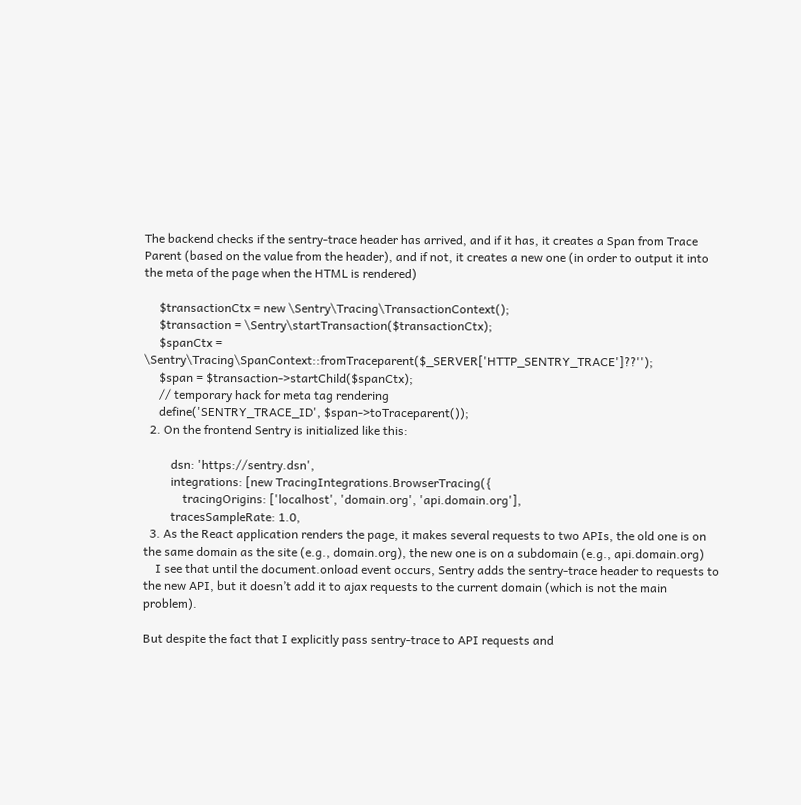The backend checks if the sentry-trace header has arrived, and if it has, it creates a Span from Trace Parent (based on the value from the header), and if not, it creates a new one (in order to output it into the meta of the page when the HTML is rendered)

     $transactionCtx = new \Sentry\Tracing\TransactionContext();
     $transaction = \Sentry\startTransaction($transactionCtx);
     $spanCtx = \Sentry\Tracing\SpanContext::fromTraceparent($_SERVER['HTTP_SENTRY_TRACE']??'');
     $span = $transaction->startChild($spanCtx);
     // temporary hack for meta tag rendering
     define('SENTRY_TRACE_ID', $span->toTraceparent());
  2. On the frontend Sentry is initialized like this:

         dsn: 'https://sentry.dsn',
         integrations: [new TracingIntegrations.BrowserTracing({
             tracingOrigins: ['localhost', 'domain.org', 'api.domain.org'],
         tracesSampleRate: 1.0,
  3. As the React application renders the page, it makes several requests to two APIs, the old one is on the same domain as the site (e.g., domain.org), the new one is on a subdomain (e.g., api.domain.org)
    I see that until the document.onload event occurs, Sentry adds the sentry-trace header to requests to the new API, but it doesn’t add it to ajax requests to the current domain (which is not the main problem).

But despite the fact that I explicitly pass sentry-trace to API requests and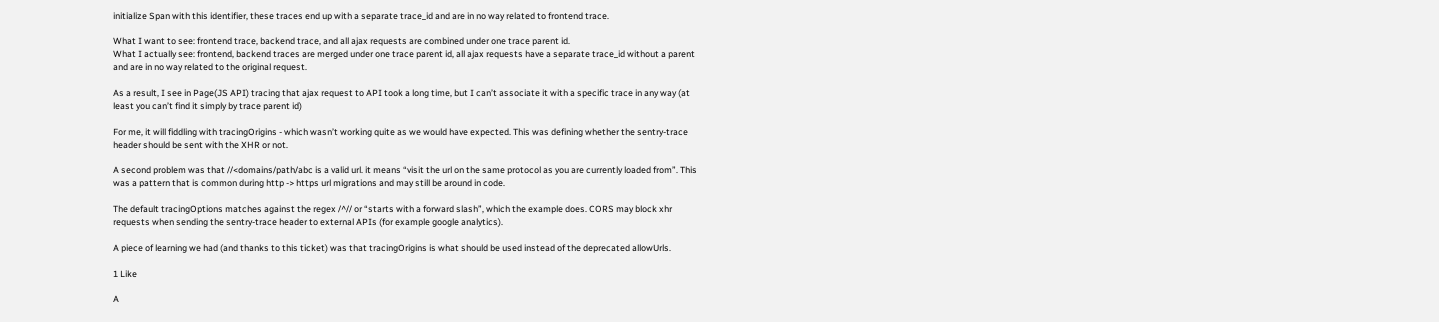initialize Span with this identifier, these traces end up with a separate trace_id and are in no way related to frontend trace.

What I want to see: frontend trace, backend trace, and all ajax requests are combined under one trace parent id.
What I actually see: frontend, backend traces are merged under one trace parent id, all ajax requests have a separate trace_id without a parent and are in no way related to the original request.

As a result, I see in Page(JS API) tracing that ajax request to API took a long time, but I can’t associate it with a specific trace in any way (at least you can’t find it simply by trace parent id)

For me, it will fiddling with tracingOrigins - which wasn’t working quite as we would have expected. This was defining whether the sentry-trace header should be sent with the XHR or not.

A second problem was that //<domains/path/abc is a valid url. it means “visit the url on the same protocol as you are currently loaded from”. This was a pattern that is common during http -> https url migrations and may still be around in code.

The default tracingOptions matches against the regex /^// or “starts with a forward slash”, which the example does. CORS may block xhr requests when sending the sentry-trace header to external APIs (for example google analytics).

A piece of learning we had (and thanks to this ticket) was that tracingOrigins is what should be used instead of the deprecated allowUrls.

1 Like

A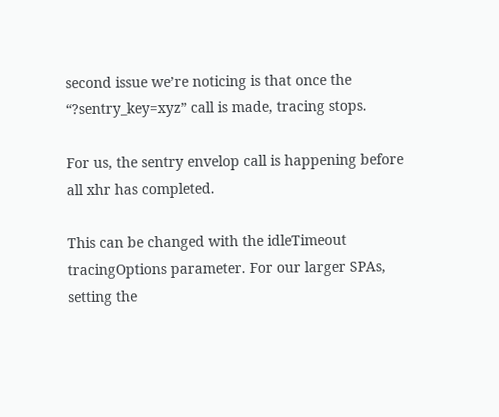second issue we’re noticing is that once the “?sentry_key=xyz” call is made, tracing stops.

For us, the sentry envelop call is happening before all xhr has completed.

This can be changed with the idleTimeout tracingOptions parameter. For our larger SPAs, setting the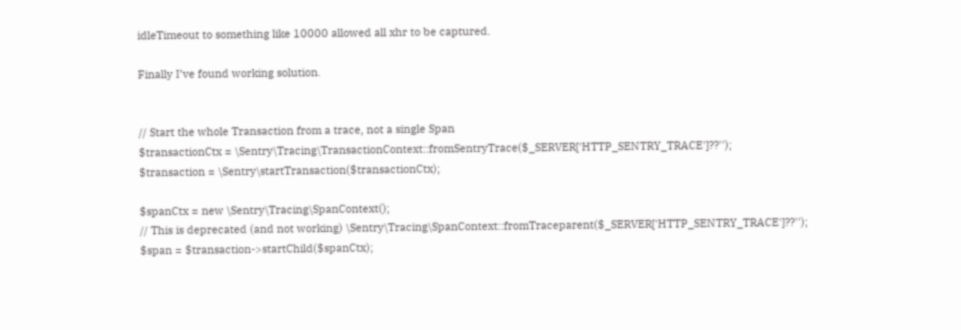idleTimeout to something like 10000 allowed all xhr to be captured.

Finally I’ve found working solution.


// Start the whole Transaction from a trace, not a single Span
$transactionCtx = \Sentry\Tracing\TransactionContext::fromSentryTrace($_SERVER['HTTP_SENTRY_TRACE']??'');
$transaction = \Sentry\startTransaction($transactionCtx);

$spanCtx = new \Sentry\Tracing\SpanContext();
// This is deprecated (and not working) \Sentry\Tracing\SpanContext::fromTraceparent($_SERVER['HTTP_SENTRY_TRACE']??'');
$span = $transaction->startChild($spanCtx);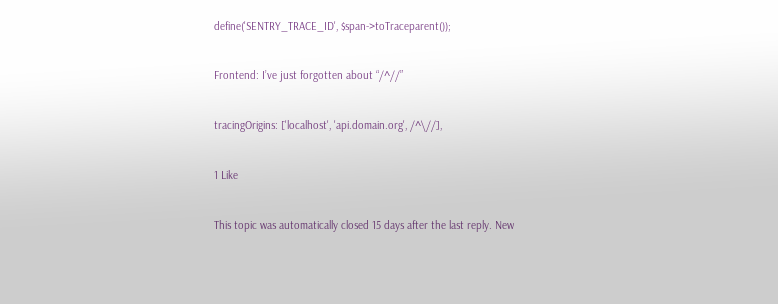define('SENTRY_TRACE_ID', $span->toTraceparent());

Frontend: I’ve just forgotten about “/^//”

tracingOrigins: ['localhost', 'api.domain.org', /^\//],

1 Like

This topic was automatically closed 15 days after the last reply. New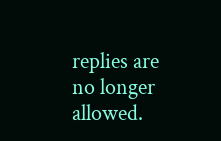replies are no longer allowed.